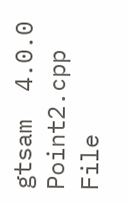gtsam  4.0.0
Point2.cpp File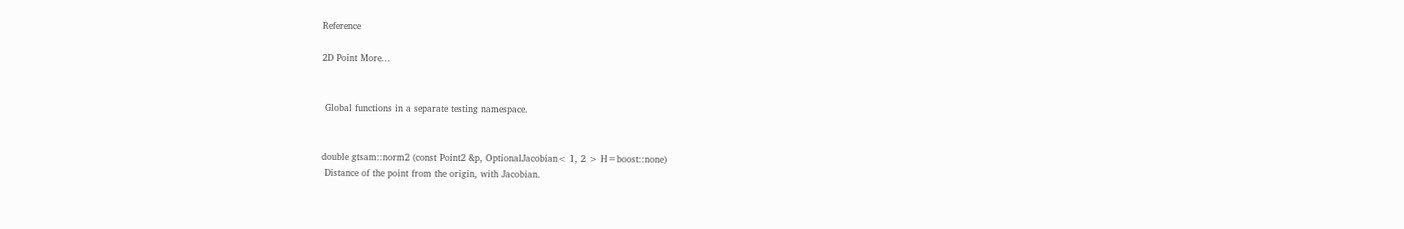Reference

2D Point More...


 Global functions in a separate testing namespace.


double gtsam::norm2 (const Point2 &p, OptionalJacobian< 1, 2 > H=boost::none)
 Distance of the point from the origin, with Jacobian.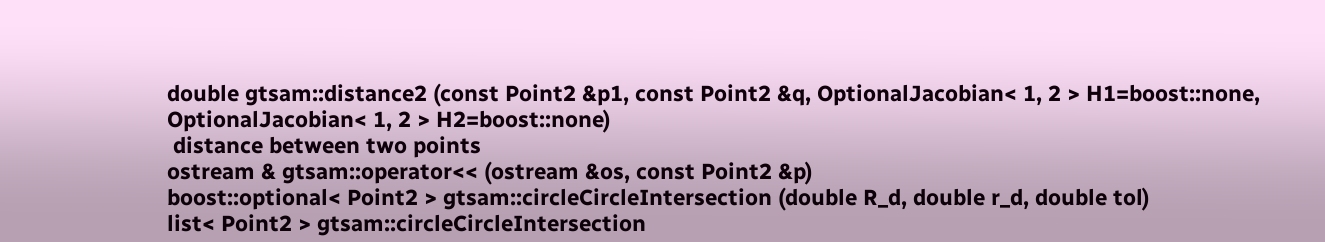double gtsam::distance2 (const Point2 &p1, const Point2 &q, OptionalJacobian< 1, 2 > H1=boost::none, OptionalJacobian< 1, 2 > H2=boost::none)
 distance between two points
ostream & gtsam::operator<< (ostream &os, const Point2 &p)
boost::optional< Point2 > gtsam::circleCircleIntersection (double R_d, double r_d, double tol)
list< Point2 > gtsam::circleCircleIntersection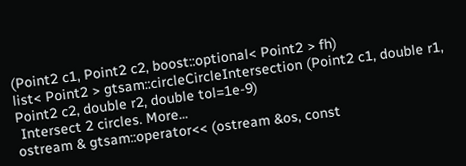(Point2 c1, Point2 c2, boost::optional< Point2 > fh)
list< Point2 > gtsam::circleCircleIntersection (Point2 c1, double r1, Point2 c2, double r2, double tol=1e-9)
 Intersect 2 circles. More...
ostream & gtsam::operator<< (ostream &os, const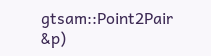gtsam::Point2Pair &p)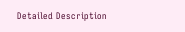Detailed Description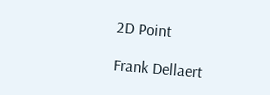2D Point

Frank Dellaert